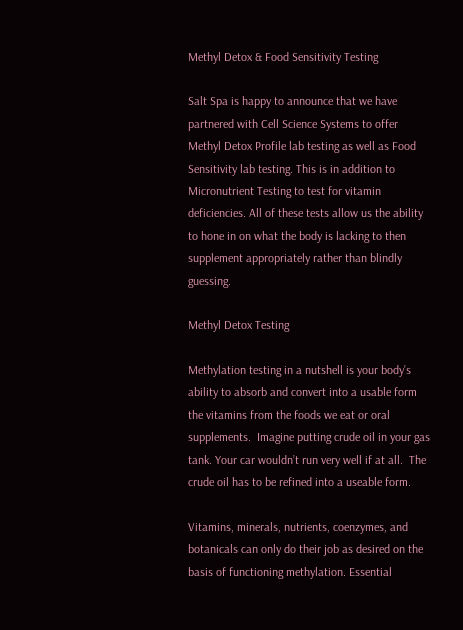Methyl Detox & Food Sensitivity Testing

Salt Spa is happy to announce that we have partnered with Cell Science Systems to offer Methyl Detox Profile lab testing as well as Food Sensitivity lab testing. This is in addition to Micronutrient Testing to test for vitamin deficiencies. All of these tests allow us the ability to hone in on what the body is lacking to then supplement appropriately rather than blindly guessing.

Methyl Detox Testing

Methylation testing in a nutshell is your body’s ability to absorb and convert into a usable form the vitamins from the foods we eat or oral supplements.  Imagine putting crude oil in your gas tank. Your car wouldn’t run very well if at all.  The crude oil has to be refined into a useable form.

Vitamins, minerals, nutrients, coenzymes, and botanicals can only do their job as desired on the basis of functioning methylation. Essential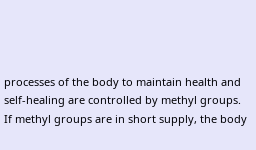processes of the body to maintain health and self-healing are controlled by methyl groups. If methyl groups are in short supply, the body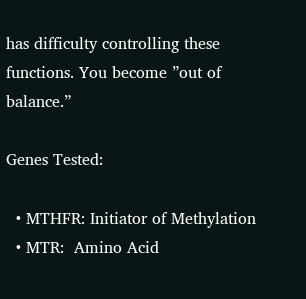has difficulty controlling these functions. You become ”out of balance.”

Genes Tested:

  • MTHFR: Initiator of Methylation
  • MTR:  Amino Acid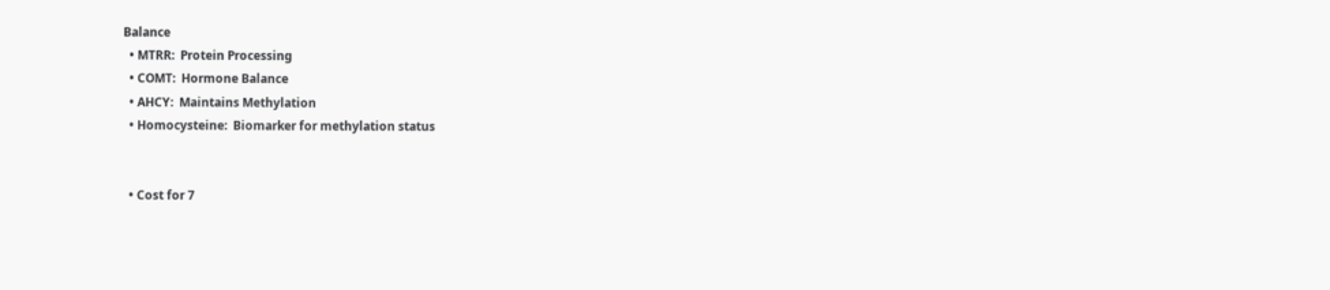Balance
  • MTRR:  Protein Processing
  • COMT:  Hormone Balance
  • AHCY:  Maintains Methylation
  • Homocysteine:  Biomarker for methylation status


  • Cost for 7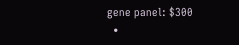gene panel: $300
  •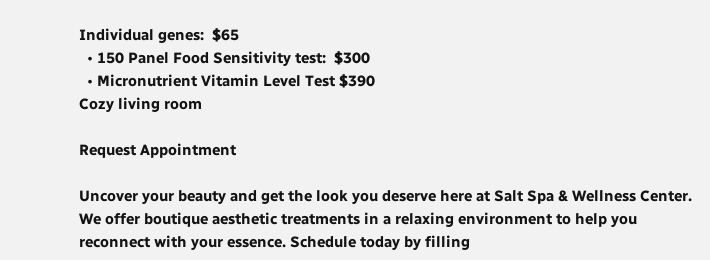Individual genes:  $65
  • 150 Panel Food Sensitivity test:  $300
  • Micronutrient Vitamin Level Test $390
Cozy living room

Request Appointment

Uncover your beauty and get the look you deserve here at Salt Spa & Wellness Center. We offer boutique aesthetic treatments in a relaxing environment to help you reconnect with your essence. Schedule today by filling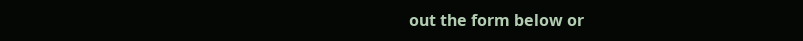out the form below or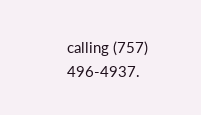calling (757) 496-4937.